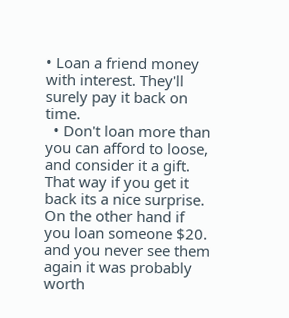• Loan a friend money with interest. They'll surely pay it back on time.
  • Don't loan more than you can afford to loose, and consider it a gift. That way if you get it back its a nice surprise. On the other hand if you loan someone $20. and you never see them again it was probably worth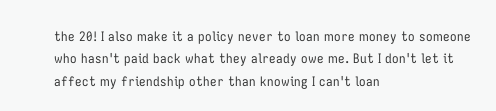the 20! I also make it a policy never to loan more money to someone who hasn't paid back what they already owe me. But I don't let it affect my friendship other than knowing I can't loan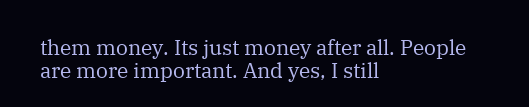them money. Its just money after all. People are more important. And yes, I still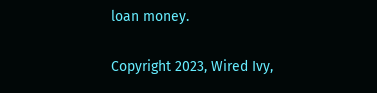loan money.

Copyright 2023, Wired Ivy,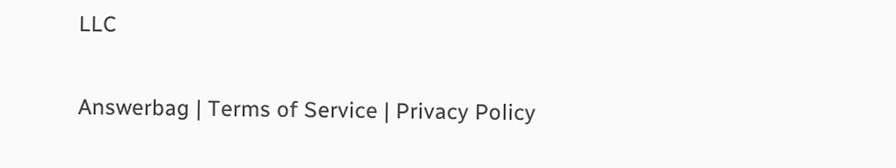LLC

Answerbag | Terms of Service | Privacy Policy